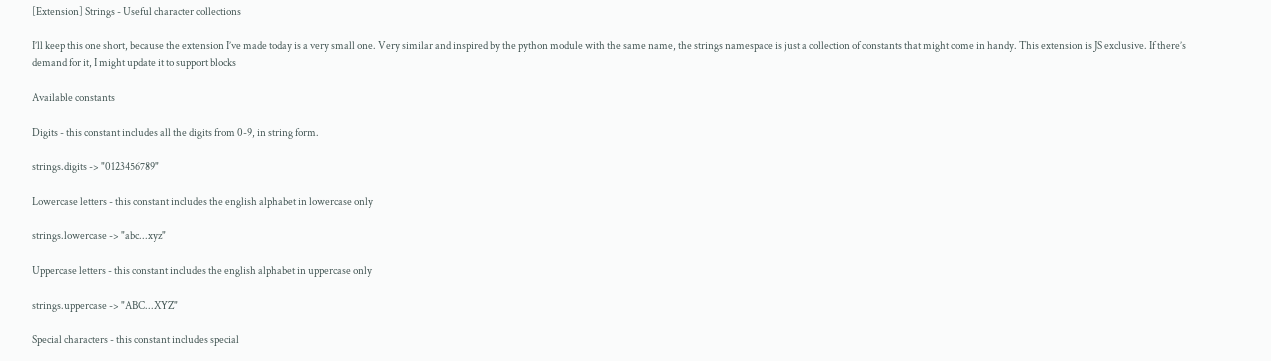[Extension] Strings - Useful character collections

I’ll keep this one short, because the extension I’ve made today is a very small one. Very similar and inspired by the python module with the same name, the strings namespace is just a collection of constants that might come in handy. This extension is JS exclusive. If there’s demand for it, I might update it to support blocks

Available constants

Digits - this constant includes all the digits from 0-9, in string form.

strings.digits -> "0123456789"

Lowercase letters - this constant includes the english alphabet in lowercase only

strings.lowercase -> "abc...xyz"

Uppercase letters - this constant includes the english alphabet in uppercase only

strings.uppercase -> "ABC...XYZ"

Special characters - this constant includes special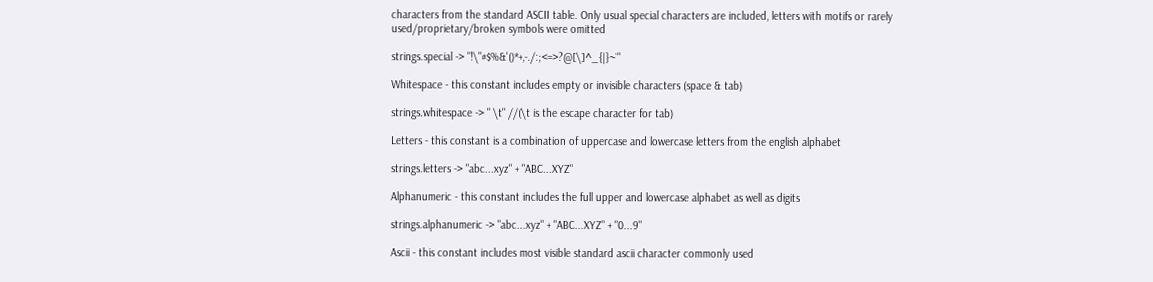characters from the standard ASCII table. Only usual special characters are included, letters with motifs or rarely used/proprietary/broken symbols were omitted

strings.special -> "!\"#$%&'()*+,-./:;<=>?@[\]^_{|}~`"

Whitespace - this constant includes empty or invisible characters (space & tab)

strings.whitespace -> " \t" //(\t is the escape character for tab)

Letters - this constant is a combination of uppercase and lowercase letters from the english alphabet

strings.letters -> "abc...xyz" + "ABC...XYZ"

Alphanumeric - this constant includes the full upper and lowercase alphabet as well as digits

strings.alphanumeric -> "abc...xyz" + "ABC...XYZ" + "0...9"

Ascii - this constant includes most visible standard ascii character commonly used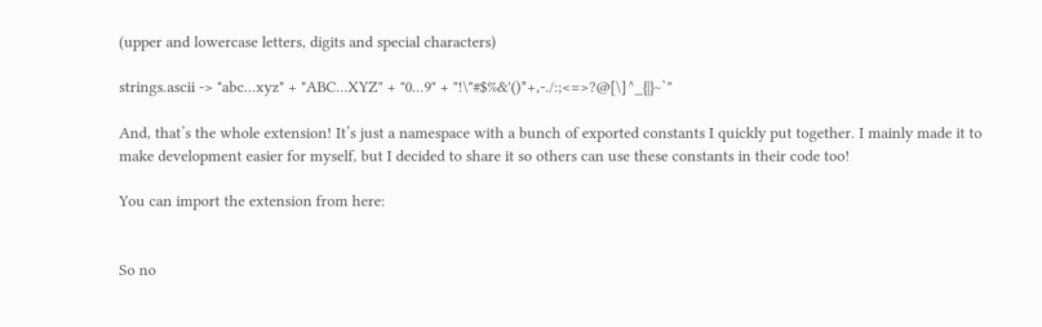(upper and lowercase letters, digits and special characters)

strings.ascii -> "abc...xyz" + "ABC...XYZ" + "0...9" + "!\"#$%&'()*+,-./:;<=>?@[\]^_{|}~`"

And, that’s the whole extension! It’s just a namespace with a bunch of exported constants I quickly put together. I mainly made it to make development easier for myself, but I decided to share it so others can use these constants in their code too!

You can import the extension from here:


So no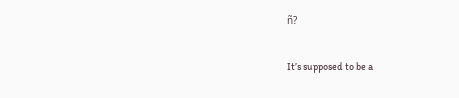ñ?

It’s supposed to be a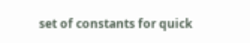set of constants for quick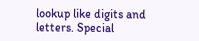lookup like digits and letters. Special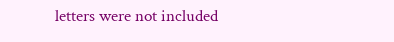letters were not included